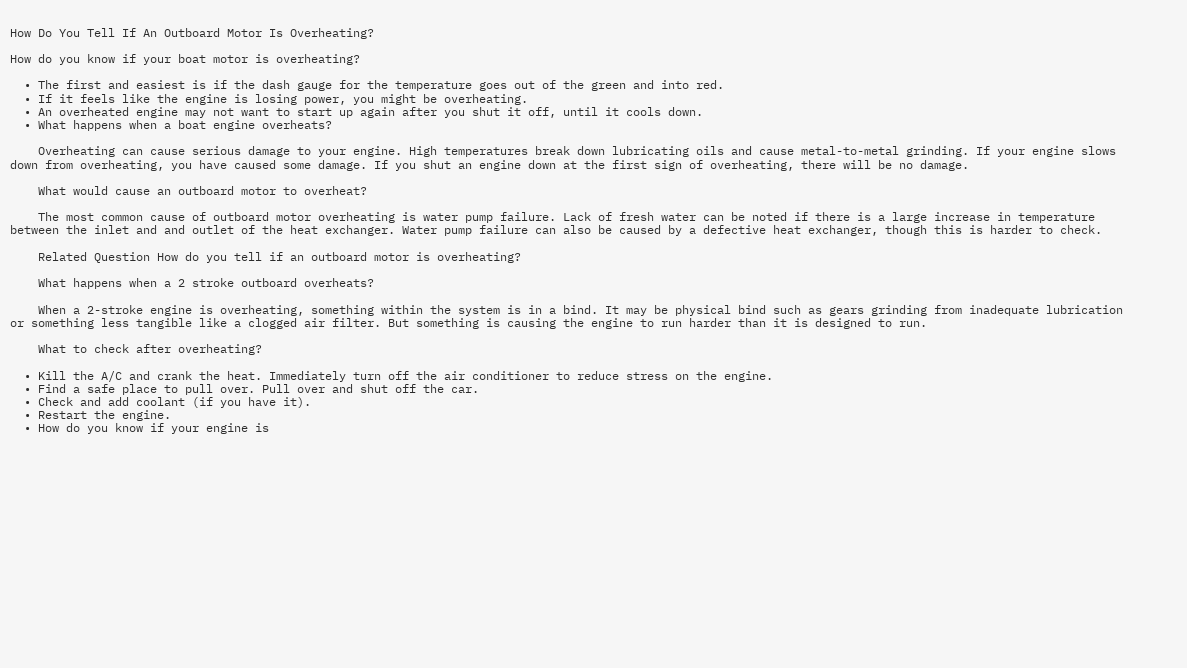How Do You Tell If An Outboard Motor Is Overheating?

How do you know if your boat motor is overheating?

  • The first and easiest is if the dash gauge for the temperature goes out of the green and into red.
  • If it feels like the engine is losing power, you might be overheating.
  • An overheated engine may not want to start up again after you shut it off, until it cools down.
  • What happens when a boat engine overheats?

    Overheating can cause serious damage to your engine. High temperatures break down lubricating oils and cause metal-to-metal grinding. If your engine slows down from overheating, you have caused some damage. If you shut an engine down at the first sign of overheating, there will be no damage.

    What would cause an outboard motor to overheat?

    The most common cause of outboard motor overheating is water pump failure. Lack of fresh water can be noted if there is a large increase in temperature between the inlet and and outlet of the heat exchanger. Water pump failure can also be caused by a defective heat exchanger, though this is harder to check.

    Related Question How do you tell if an outboard motor is overheating?

    What happens when a 2 stroke outboard overheats?

    When a 2-stroke engine is overheating, something within the system is in a bind. It may be physical bind such as gears grinding from inadequate lubrication or something less tangible like a clogged air filter. But something is causing the engine to run harder than it is designed to run.

    What to check after overheating?

  • Kill the A/C and crank the heat. Immediately turn off the air conditioner to reduce stress on the engine.
  • Find a safe place to pull over. Pull over and shut off the car.
  • Check and add coolant (if you have it).
  • Restart the engine.
  • How do you know if your engine is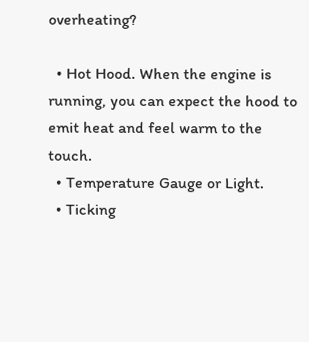overheating?

  • Hot Hood. When the engine is running, you can expect the hood to emit heat and feel warm to the touch.
  • Temperature Gauge or Light.
  • Ticking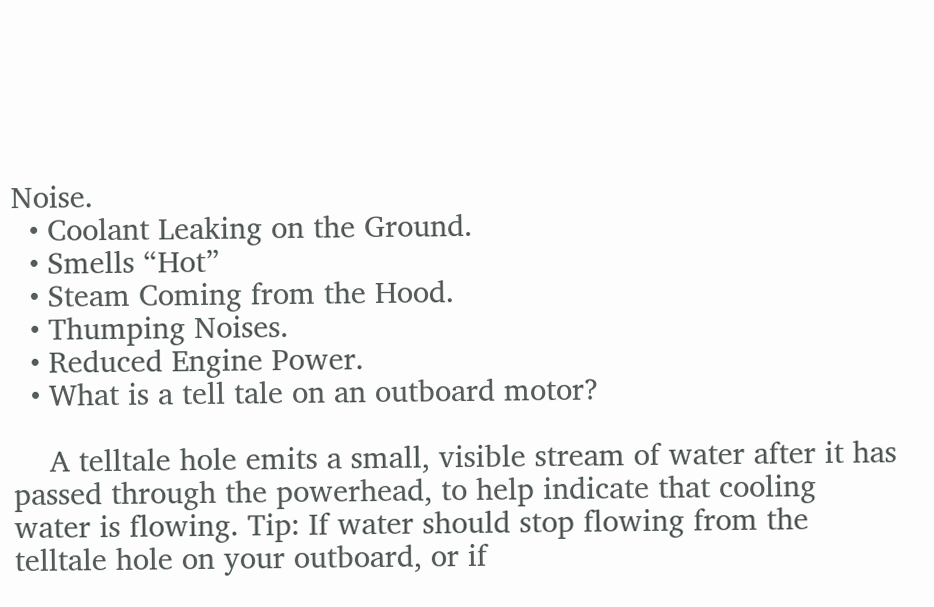Noise.
  • Coolant Leaking on the Ground.
  • Smells “Hot”
  • Steam Coming from the Hood.
  • Thumping Noises.
  • Reduced Engine Power.
  • What is a tell tale on an outboard motor?

    A telltale hole emits a small, visible stream of water after it has passed through the powerhead, to help indicate that cooling water is flowing. Tip: If water should stop flowing from the telltale hole on your outboard, or if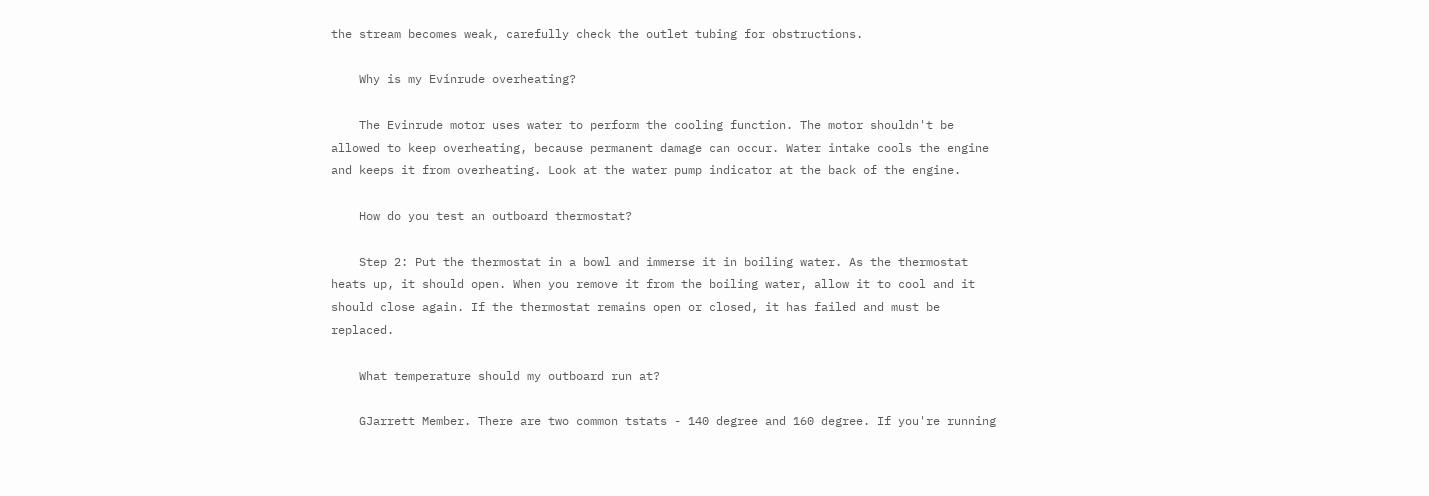the stream becomes weak, carefully check the outlet tubing for obstructions.

    Why is my Evinrude overheating?

    The Evinrude motor uses water to perform the cooling function. The motor shouldn't be allowed to keep overheating, because permanent damage can occur. Water intake cools the engine and keeps it from overheating. Look at the water pump indicator at the back of the engine.

    How do you test an outboard thermostat?

    Step 2: Put the thermostat in a bowl and immerse it in boiling water. As the thermostat heats up, it should open. When you remove it from the boiling water, allow it to cool and it should close again. If the thermostat remains open or closed, it has failed and must be replaced.

    What temperature should my outboard run at?

    GJarrett Member. There are two common tstats - 140 degree and 160 degree. If you're running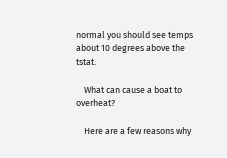normal you should see temps about 10 degrees above the tstat.

    What can cause a boat to overheat?

    Here are a few reasons why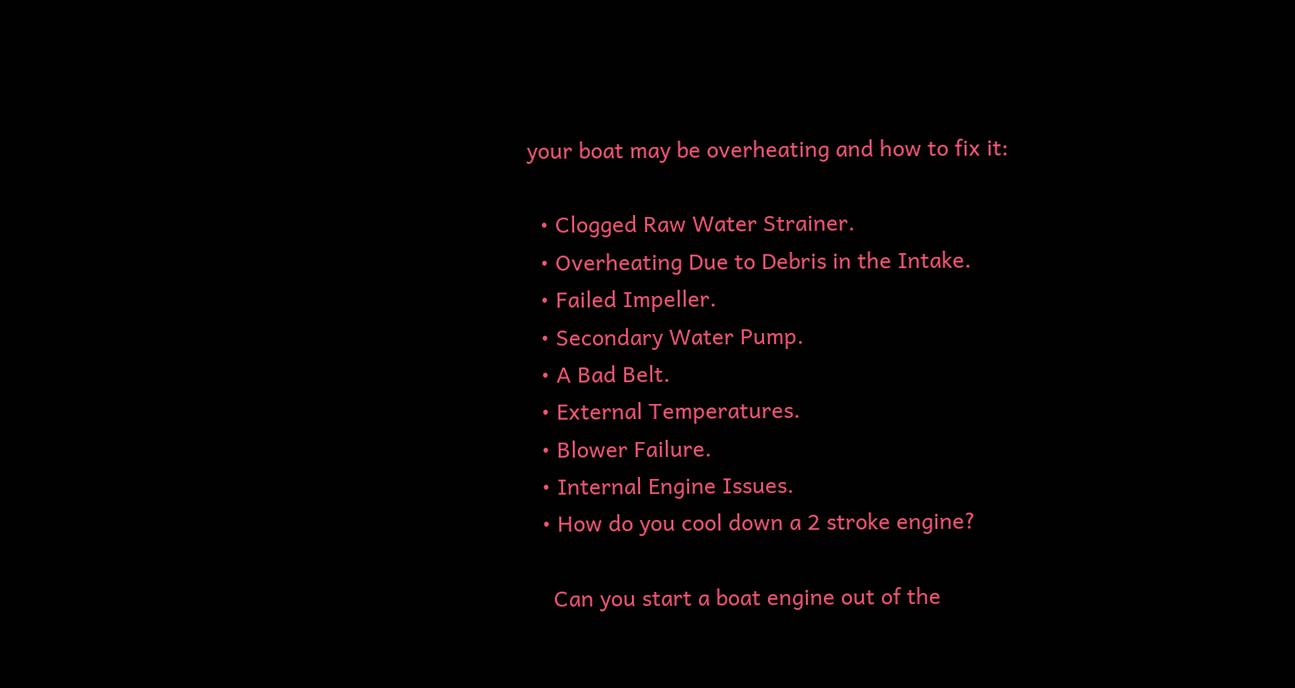your boat may be overheating and how to fix it:

  • Clogged Raw Water Strainer.
  • Overheating Due to Debris in the Intake.
  • Failed Impeller.
  • Secondary Water Pump.
  • A Bad Belt.
  • External Temperatures.
  • Blower Failure.
  • Internal Engine Issues.
  • How do you cool down a 2 stroke engine?

    Can you start a boat engine out of the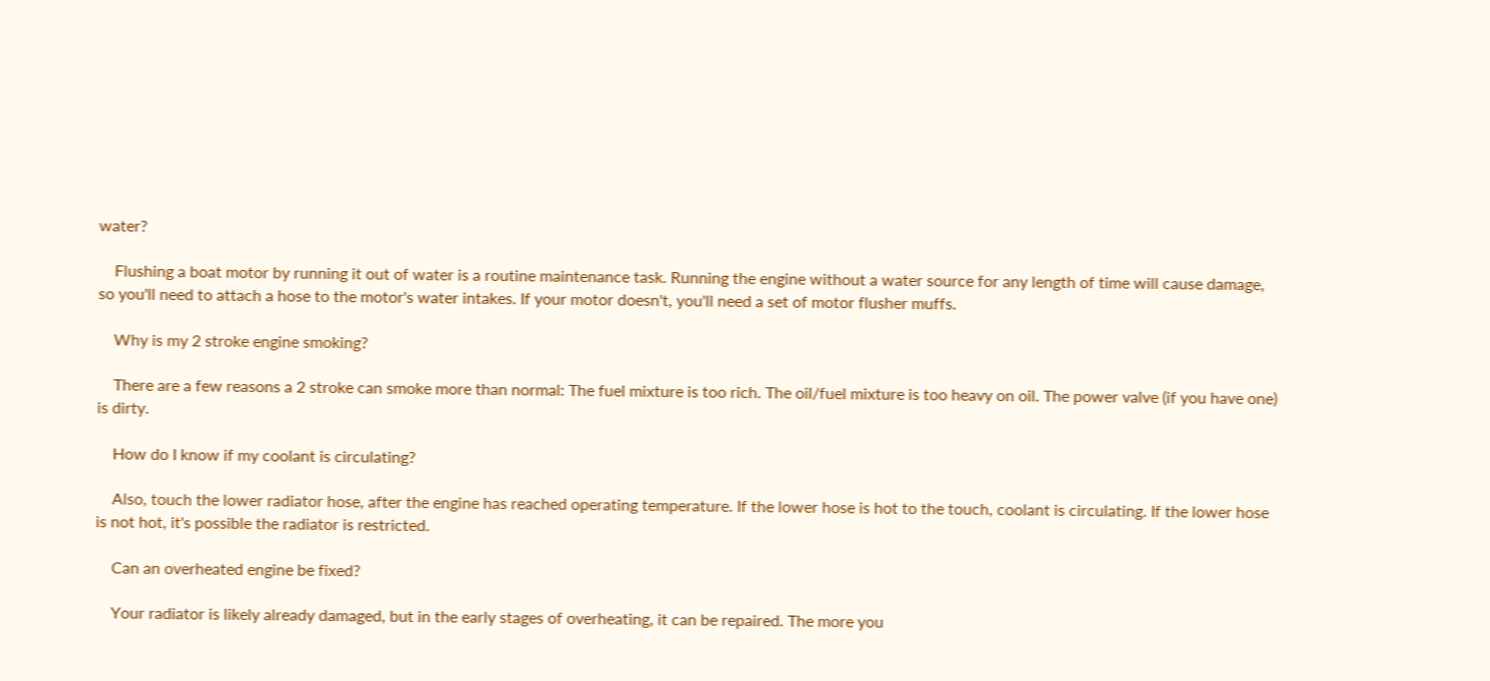water?

    Flushing a boat motor by running it out of water is a routine maintenance task. Running the engine without a water source for any length of time will cause damage, so you'll need to attach a hose to the motor's water intakes. If your motor doesn't, you'll need a set of motor flusher muffs.

    Why is my 2 stroke engine smoking?

    There are a few reasons a 2 stroke can smoke more than normal: The fuel mixture is too rich. The oil/fuel mixture is too heavy on oil. The power valve (if you have one) is dirty.

    How do I know if my coolant is circulating?

    Also, touch the lower radiator hose, after the engine has reached operating temperature. If the lower hose is hot to the touch, coolant is circulating. If the lower hose is not hot, it's possible the radiator is restricted.

    Can an overheated engine be fixed?

    Your radiator is likely already damaged, but in the early stages of overheating, it can be repaired. The more you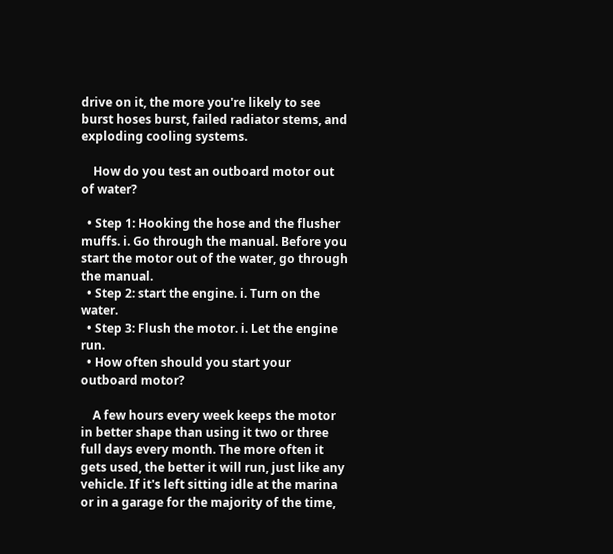drive on it, the more you're likely to see burst hoses burst, failed radiator stems, and exploding cooling systems.

    How do you test an outboard motor out of water?

  • Step 1: Hooking the hose and the flusher muffs. i. Go through the manual. Before you start the motor out of the water, go through the manual.
  • Step 2: start the engine. i. Turn on the water.
  • Step 3: Flush the motor. i. Let the engine run.
  • How often should you start your outboard motor?

    A few hours every week keeps the motor in better shape than using it two or three full days every month. The more often it gets used, the better it will run, just like any vehicle. If it's left sitting idle at the marina or in a garage for the majority of the time,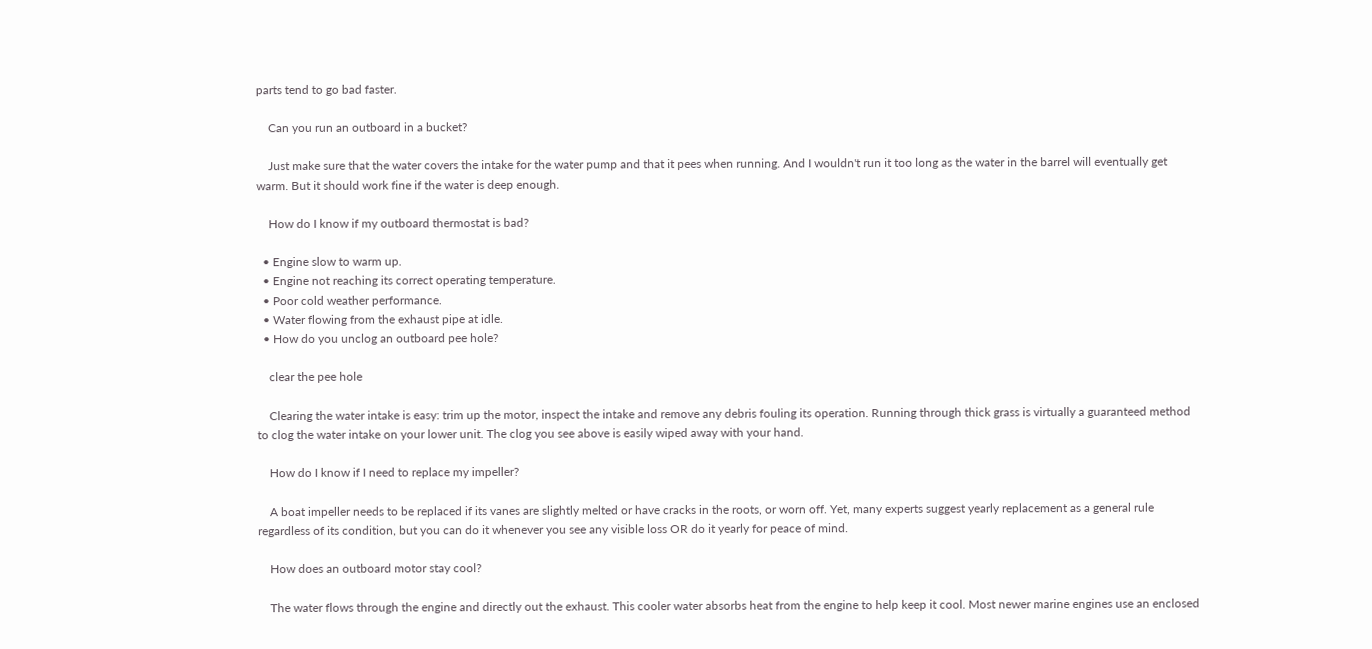parts tend to go bad faster.

    Can you run an outboard in a bucket?

    Just make sure that the water covers the intake for the water pump and that it pees when running. And I wouldn't run it too long as the water in the barrel will eventually get warm. But it should work fine if the water is deep enough.

    How do I know if my outboard thermostat is bad?

  • Engine slow to warm up.
  • Engine not reaching its correct operating temperature.
  • Poor cold weather performance.
  • Water flowing from the exhaust pipe at idle.
  • How do you unclog an outboard pee hole?

    clear the pee hole

    Clearing the water intake is easy: trim up the motor, inspect the intake and remove any debris fouling its operation. Running through thick grass is virtually a guaranteed method to clog the water intake on your lower unit. The clog you see above is easily wiped away with your hand.

    How do I know if I need to replace my impeller?

    A boat impeller needs to be replaced if its vanes are slightly melted or have cracks in the roots, or worn off. Yet, many experts suggest yearly replacement as a general rule regardless of its condition, but you can do it whenever you see any visible loss OR do it yearly for peace of mind.

    How does an outboard motor stay cool?

    The water flows through the engine and directly out the exhaust. This cooler water absorbs heat from the engine to help keep it cool. Most newer marine engines use an enclosed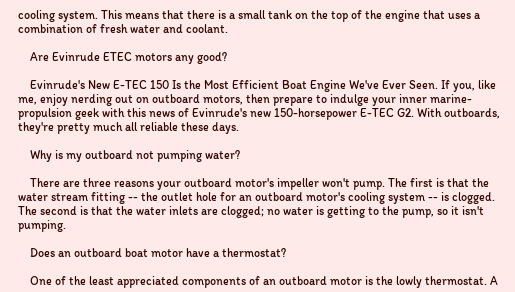cooling system. This means that there is a small tank on the top of the engine that uses a combination of fresh water and coolant.

    Are Evinrude ETEC motors any good?

    Evinrude's New E-TEC 150 Is the Most Efficient Boat Engine We've Ever Seen. If you, like me, enjoy nerding out on outboard motors, then prepare to indulge your inner marine-propulsion geek with this news of Evinrude's new 150-horsepower E-TEC G2. With outboards, they're pretty much all reliable these days.

    Why is my outboard not pumping water?

    There are three reasons your outboard motor's impeller won't pump. The first is that the water stream fitting -- the outlet hole for an outboard motor's cooling system -- is clogged. The second is that the water inlets are clogged; no water is getting to the pump, so it isn't pumping.

    Does an outboard boat motor have a thermostat?

    One of the least appreciated components of an outboard motor is the lowly thermostat. A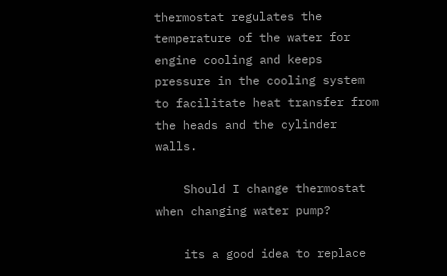thermostat regulates the temperature of the water for engine cooling and keeps pressure in the cooling system to facilitate heat transfer from the heads and the cylinder walls.

    Should I change thermostat when changing water pump?

    its a good idea to replace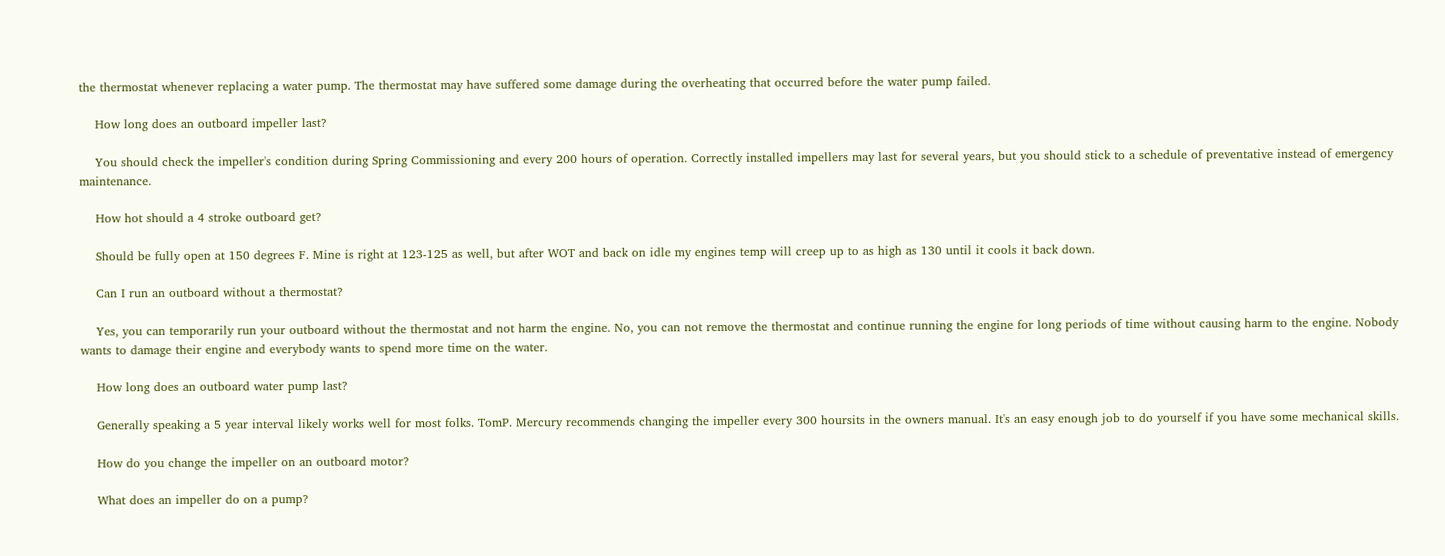the thermostat whenever replacing a water pump. The thermostat may have suffered some damage during the overheating that occurred before the water pump failed.

    How long does an outboard impeller last?

    You should check the impeller's condition during Spring Commissioning and every 200 hours of operation. Correctly installed impellers may last for several years, but you should stick to a schedule of preventative instead of emergency maintenance.

    How hot should a 4 stroke outboard get?

    Should be fully open at 150 degrees F. Mine is right at 123-125 as well, but after WOT and back on idle my engines temp will creep up to as high as 130 until it cools it back down.

    Can I run an outboard without a thermostat?

    Yes, you can temporarily run your outboard without the thermostat and not harm the engine. No, you can not remove the thermostat and continue running the engine for long periods of time without causing harm to the engine. Nobody wants to damage their engine and everybody wants to spend more time on the water.

    How long does an outboard water pump last?

    Generally speaking a 5 year interval likely works well for most folks. TomP. Mercury recommends changing the impeller every 300 hoursits in the owners manual. It's an easy enough job to do yourself if you have some mechanical skills.

    How do you change the impeller on an outboard motor?

    What does an impeller do on a pump?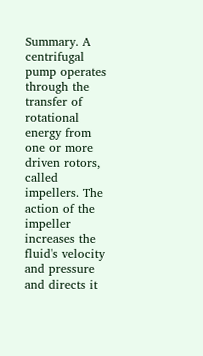Summary. A centrifugal pump operates through the transfer of rotational energy from one or more driven rotors, called impellers. The action of the impeller increases the fluid's velocity and pressure and directs it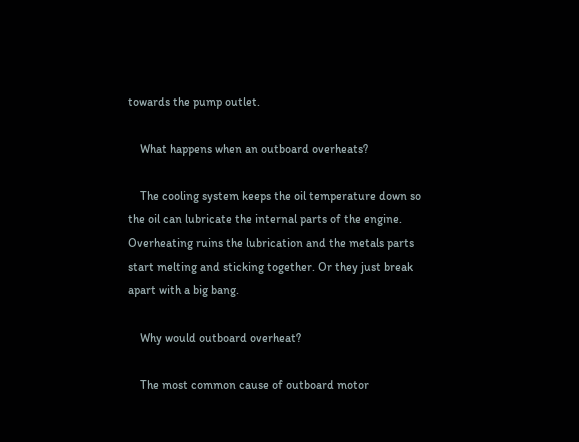towards the pump outlet.

    What happens when an outboard overheats?

    The cooling system keeps the oil temperature down so the oil can lubricate the internal parts of the engine. Overheating ruins the lubrication and the metals parts start melting and sticking together. Or they just break apart with a big bang.

    Why would outboard overheat?

    The most common cause of outboard motor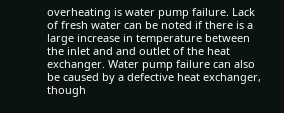overheating is water pump failure. Lack of fresh water can be noted if there is a large increase in temperature between the inlet and and outlet of the heat exchanger. Water pump failure can also be caused by a defective heat exchanger, though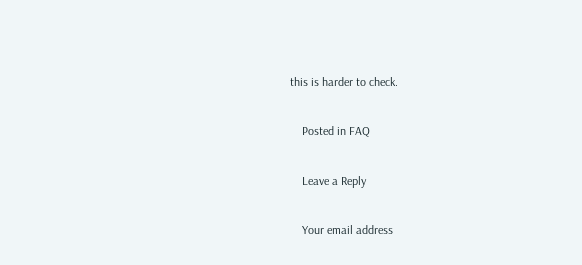this is harder to check.

    Posted in FAQ

    Leave a Reply

    Your email address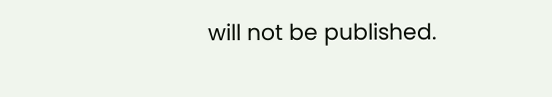will not be published.